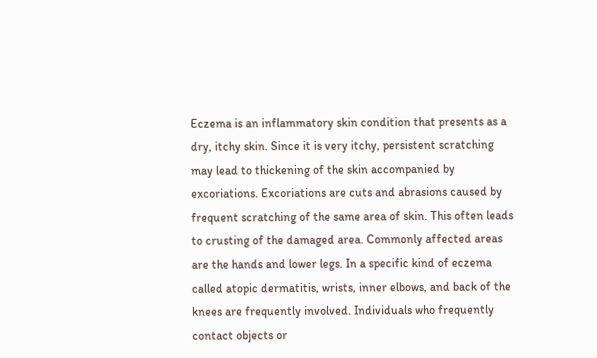Eczema is an inflammatory skin condition that presents as a dry, itchy skin. Since it is very itchy, persistent scratching may lead to thickening of the skin accompanied by excoriations. Excoriations are cuts and abrasions caused by frequent scratching of the same area of skin. This often leads to crusting of the damaged area. Commonly affected areas are the hands and lower legs. In a specific kind of eczema called atopic dermatitis, wrists, inner elbows, and back of the knees are frequently involved. Individuals who frequently contact objects or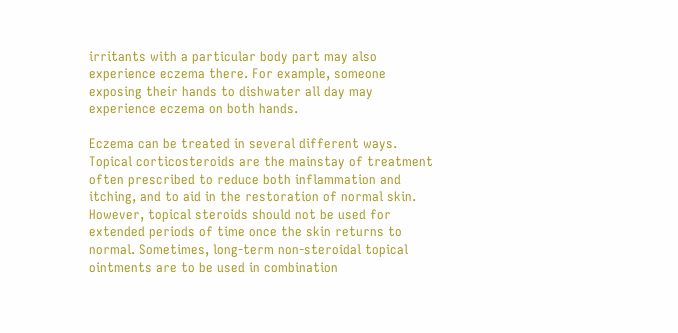irritants with a particular body part may also experience eczema there. For example, someone exposing their hands to dishwater all day may experience eczema on both hands.

Eczema can be treated in several different ways. Topical corticosteroids are the mainstay of treatment often prescribed to reduce both inflammation and itching, and to aid in the restoration of normal skin. However, topical steroids should not be used for extended periods of time once the skin returns to normal. Sometimes, long-term non-steroidal topical ointments are to be used in combination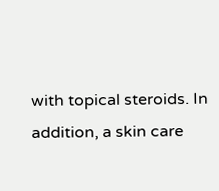with topical steroids. In addition, a skin care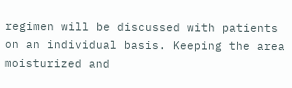regimen will be discussed with patients on an individual basis. Keeping the area moisturized and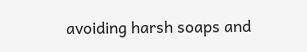avoiding harsh soaps and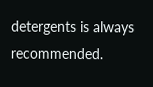detergents is always recommended.